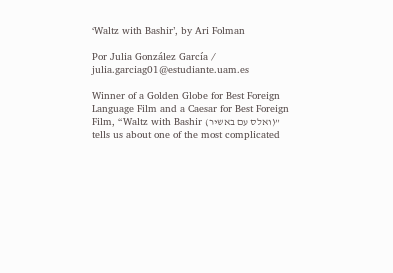‘Waltz with Bashir’, by Ari Folman

Por Julia González García / julia.garciag01@estudiante.uam.es

Winner of a Golden Globe for Best Foreign Language Film and a Caesar for Best Foreign Film, “Waltz with Bashir (ואלס עם באשיר)” tells us about one of the most complicated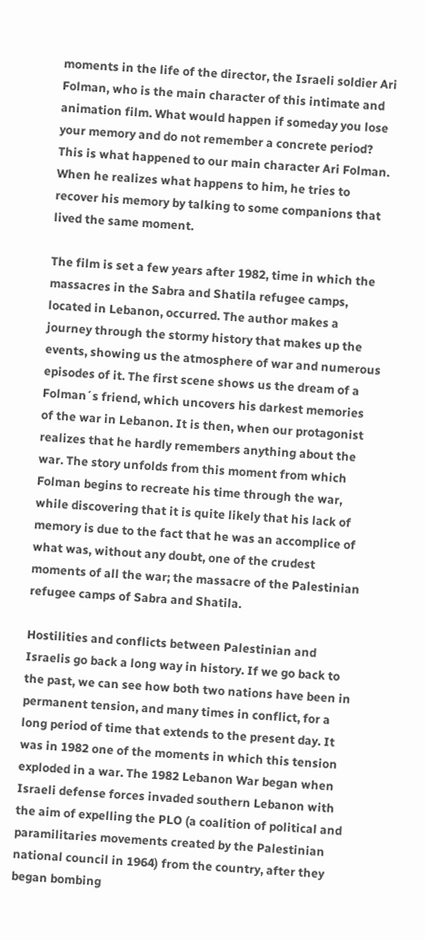moments in the life of the director, the Israeli soldier Ari Folman, who is the main character of this intimate and animation film. What would happen if someday you lose your memory and do not remember a concrete period? This is what happened to our main character Ari Folman. When he realizes what happens to him, he tries to recover his memory by talking to some companions that lived the same moment.

The film is set a few years after 1982, time in which the massacres in the Sabra and Shatila refugee camps, located in Lebanon, occurred. The author makes a journey through the stormy history that makes up the events, showing us the atmosphere of war and numerous episodes of it. The first scene shows us the dream of a Folman´s friend, which uncovers his darkest memories of the war in Lebanon. It is then, when our protagonist realizes that he hardly remembers anything about the war. The story unfolds from this moment from which Folman begins to recreate his time through the war, while discovering that it is quite likely that his lack of memory is due to the fact that he was an accomplice of what was, without any doubt, one of the crudest moments of all the war; the massacre of the Palestinian refugee camps of Sabra and Shatila.

Hostilities and conflicts between Palestinian and Israelis go back a long way in history. If we go back to the past, we can see how both two nations have been in permanent tension, and many times in conflict, for a long period of time that extends to the present day. It was in 1982 one of the moments in which this tension exploded in a war. The 1982 Lebanon War began when Israeli defense forces invaded southern Lebanon with the aim of expelling the PLO (a coalition of political and paramilitaries movements created by the Palestinian national council in 1964) from the country, after they began bombing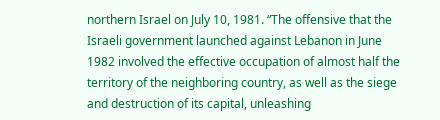northern Israel on July 10, 1981. “The offensive that the Israeli government launched against Lebanon in June 1982 involved the effective occupation of almost half the territory of the neighboring country, as well as the siege and destruction of its capital, unleashing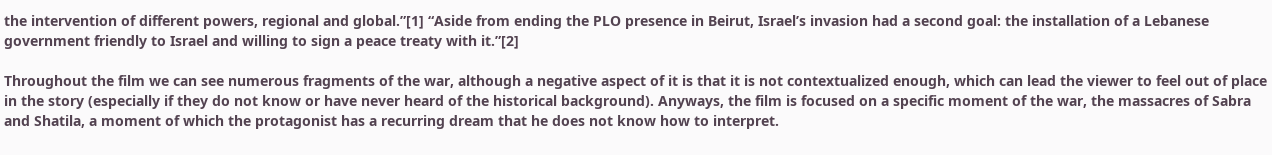the intervention of different powers, regional and global.”[1] “Aside from ending the PLO presence in Beirut, Israel’s invasion had a second goal: the installation of a Lebanese government friendly to Israel and willing to sign a peace treaty with it.”[2]

Throughout the film we can see numerous fragments of the war, although a negative aspect of it is that it is not contextualized enough, which can lead the viewer to feel out of place in the story (especially if they do not know or have never heard of the historical background). Anyways, the film is focused on a specific moment of the war, the massacres of Sabra and Shatila, a moment of which the protagonist has a recurring dream that he does not know how to interpret.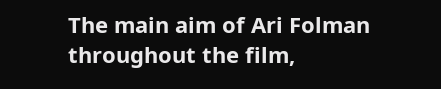The main aim of Ari Folman throughout the film,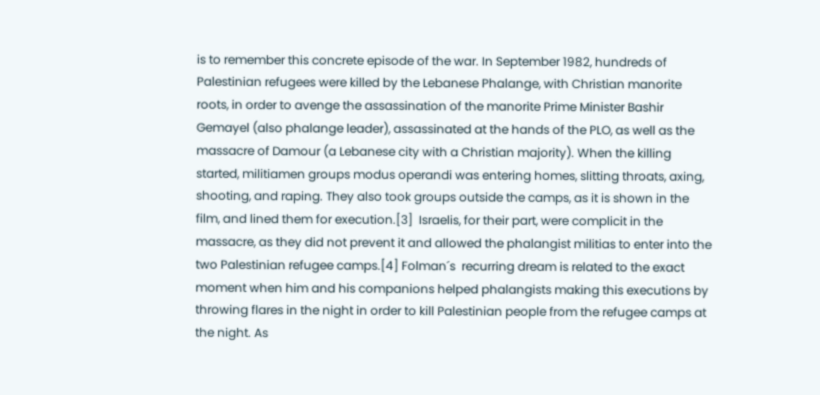is to remember this concrete episode of the war. In September 1982, hundreds of Palestinian refugees were killed by the Lebanese Phalange, with Christian manorite roots, in order to avenge the assassination of the manorite Prime Minister Bashir Gemayel (also phalange leader), assassinated at the hands of the PLO, as well as the massacre of Damour (a Lebanese city with a Christian majority). When the killing started, militiamen groups modus operandi was entering homes, slitting throats, axing, shooting, and raping. They also took groups outside the camps, as it is shown in the film, and lined them for execution.[3]  Israelis, for their part, were complicit in the massacre, as they did not prevent it and allowed the phalangist militias to enter into the two Palestinian refugee camps.[4] Folman´s  recurring dream is related to the exact moment when him and his companions helped phalangists making this executions by throwing flares in the night in order to kill Palestinian people from the refugee camps at the night. As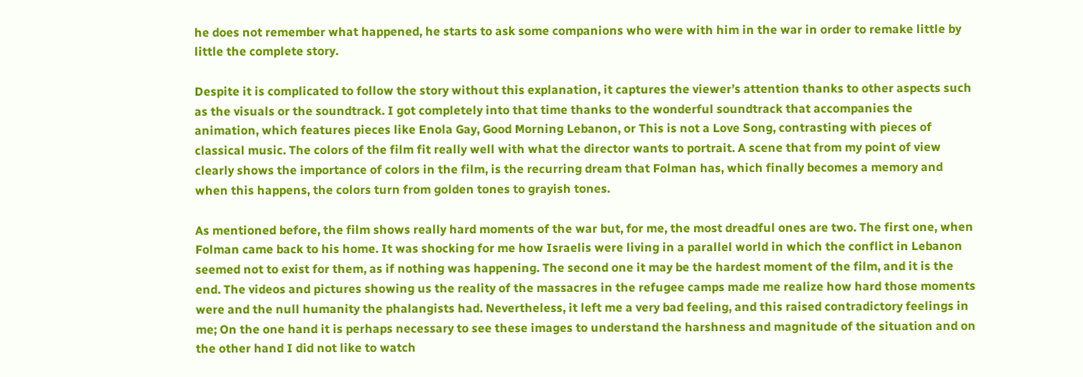he does not remember what happened, he starts to ask some companions who were with him in the war in order to remake little by little the complete story.

Despite it is complicated to follow the story without this explanation, it captures the viewer’s attention thanks to other aspects such as the visuals or the soundtrack. I got completely into that time thanks to the wonderful soundtrack that accompanies the animation, which features pieces like Enola Gay, Good Morning Lebanon, or This is not a Love Song, contrasting with pieces of classical music. The colors of the film fit really well with what the director wants to portrait. A scene that from my point of view clearly shows the importance of colors in the film, is the recurring dream that Folman has, which finally becomes a memory and when this happens, the colors turn from golden tones to grayish tones.

As mentioned before, the film shows really hard moments of the war but, for me, the most dreadful ones are two. The first one, when Folman came back to his home. It was shocking for me how Israelis were living in a parallel world in which the conflict in Lebanon seemed not to exist for them, as if nothing was happening. The second one it may be the hardest moment of the film, and it is the end. The videos and pictures showing us the reality of the massacres in the refugee camps made me realize how hard those moments were and the null humanity the phalangists had. Nevertheless, it left me a very bad feeling, and this raised contradictory feelings in me; On the one hand it is perhaps necessary to see these images to understand the harshness and magnitude of the situation and on the other hand I did not like to watch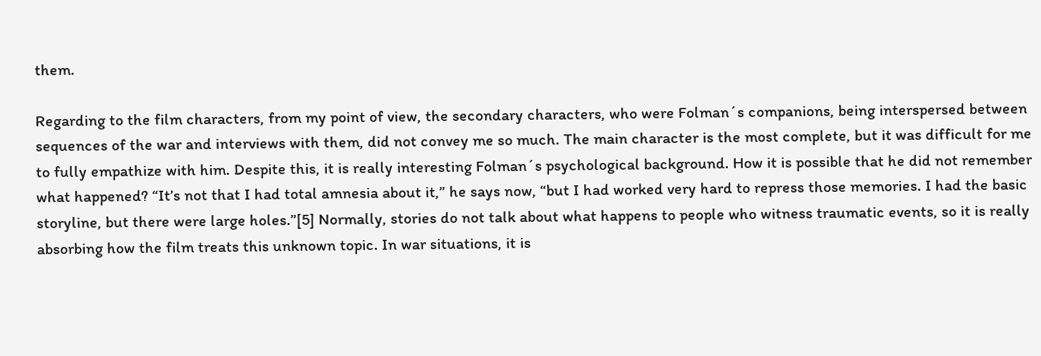them.

Regarding to the film characters, from my point of view, the secondary characters, who were Folman´s companions, being interspersed between sequences of the war and interviews with them, did not convey me so much. The main character is the most complete, but it was difficult for me to fully empathize with him. Despite this, it is really interesting Folman´s psychological background. How it is possible that he did not remember what happened? “It’s not that I had total amnesia about it,” he says now, “but I had worked very hard to repress those memories. I had the basic storyline, but there were large holes.”[5] Normally, stories do not talk about what happens to people who witness traumatic events, so it is really absorbing how the film treats this unknown topic. In war situations, it is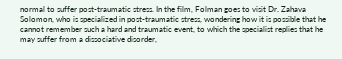normal to suffer post-traumatic stress. In the film, Folman goes to visit Dr. Zahava Solomon, who is specialized in post-traumatic stress, wondering how it is possible that he cannot remember such a hard and traumatic event, to which the specialist replies that he may suffer from a dissociative disorder,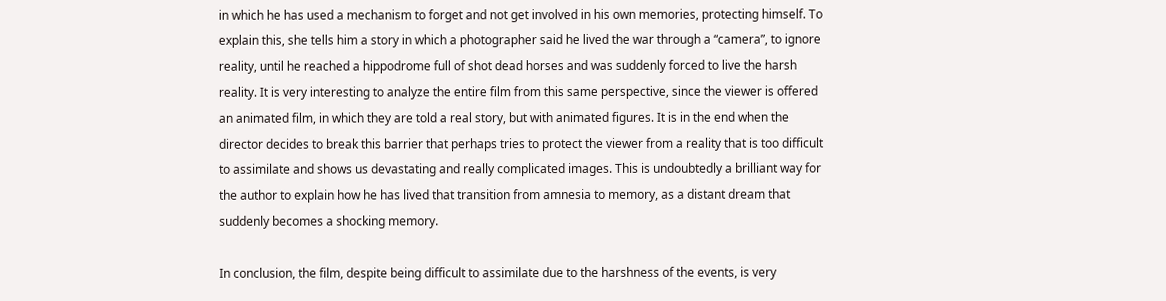in which he has used a mechanism to forget and not get involved in his own memories, protecting himself. To explain this, she tells him a story in which a photographer said he lived the war through a “camera”, to ignore reality, until he reached a hippodrome full of shot dead horses and was suddenly forced to live the harsh reality. It is very interesting to analyze the entire film from this same perspective, since the viewer is offered an animated film, in which they are told a real story, but with animated figures. It is in the end when the director decides to break this barrier that perhaps tries to protect the viewer from a reality that is too difficult to assimilate and shows us devastating and really complicated images. This is undoubtedly a brilliant way for the author to explain how he has lived that transition from amnesia to memory, as a distant dream that suddenly becomes a shocking memory.

In conclusion, the film, despite being difficult to assimilate due to the harshness of the events, is very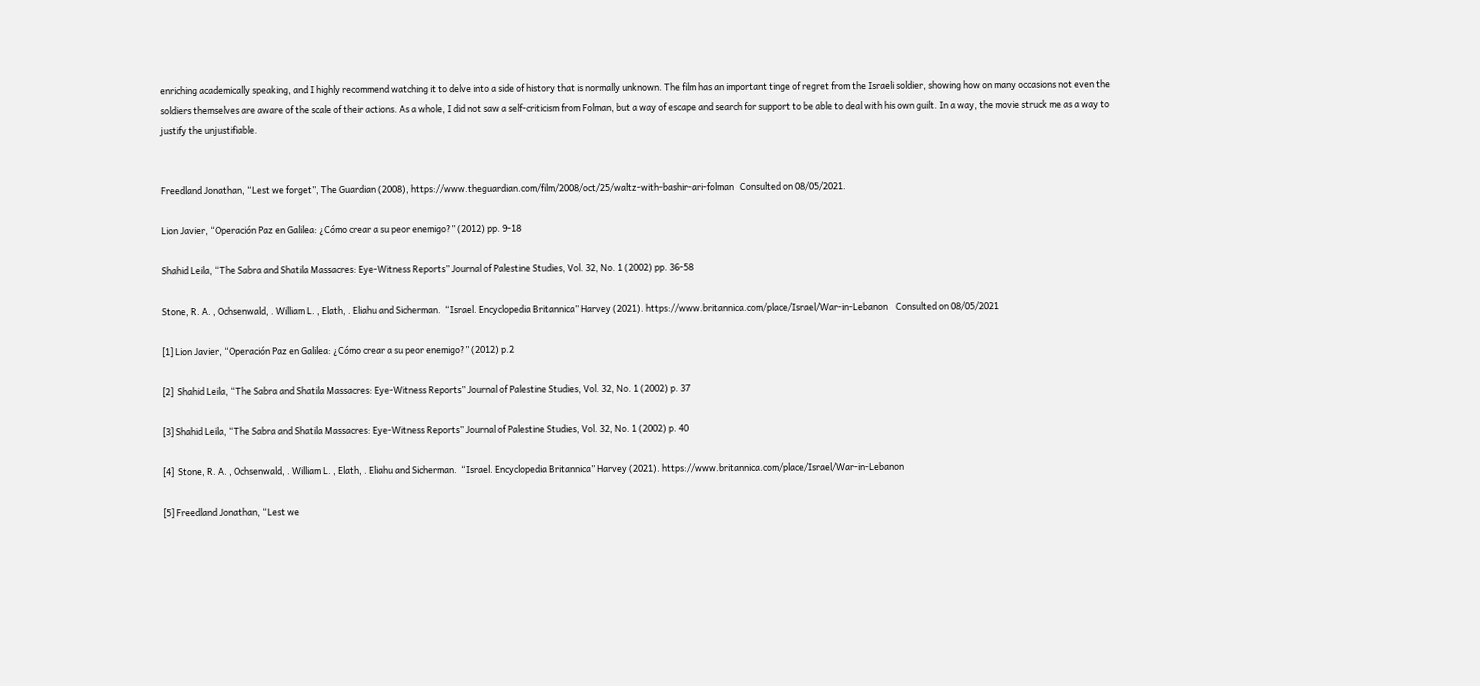enriching academically speaking, and I highly recommend watching it to delve into a side of history that is normally unknown. The film has an important tinge of regret from the Israeli soldier, showing how on many occasions not even the soldiers themselves are aware of the scale of their actions. As a whole, I did not saw a self-criticism from Folman, but a way of escape and search for support to be able to deal with his own guilt. In a way, the movie struck me as a way to justify the unjustifiable.


Freedland Jonathan, “Lest we forget”, The Guardian (2008), https://www.theguardian.com/film/2008/oct/25/waltz-with-bashir-ari-folman   Consulted on 08/05/2021.

Lion Javier, “Operación Paz en Galilea: ¿Cómo crear a su peor enemigo?” (2012) pp. 9-18

Shahid Leila, “The Sabra and Shatila Massacres: Eye-Witness Reports” Journal of Palestine Studies, Vol. 32, No. 1 (2002) pp. 36-58

Stone, R. A. , Ochsenwald, . William L. , Elath, . Eliahu and Sicherman.  “Israel. Encyclopedia Britannica” Harvey (2021). https://www.britannica.com/place/Israel/War-in-Lebanon    Consulted on 08/05/2021

[1] Lion Javier, “Operación Paz en Galilea: ¿Cómo crear a su peor enemigo?” (2012) p.2

[2]  Shahid Leila, “The Sabra and Shatila Massacres: Eye-Witness Reports” Journal of Palestine Studies, Vol. 32, No. 1 (2002) p. 37

[3] Shahid Leila, “The Sabra and Shatila Massacres: Eye-Witness Reports” Journal of Palestine Studies, Vol. 32, No. 1 (2002) p. 40

[4]  Stone, R. A. , Ochsenwald, . William L. , Elath, . Eliahu and Sicherman.  “Israel. Encyclopedia Britannica” Harvey (2021). https://www.britannica.com/place/Israel/War-in-Lebanon

[5] Freedland Jonathan, “Lest we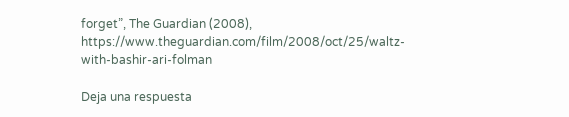forget”, The Guardian (2008), https://www.theguardian.com/film/2008/oct/25/waltz-with-bashir-ari-folman

Deja una respuesta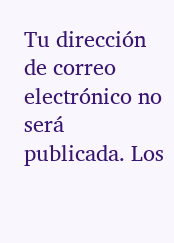Tu dirección de correo electrónico no será publicada. Los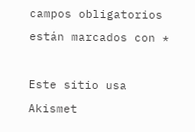campos obligatorios están marcados con *

Este sitio usa Akismet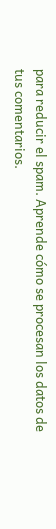para reducir el spam. Aprende cómo se procesan los datos de tus comentarios.